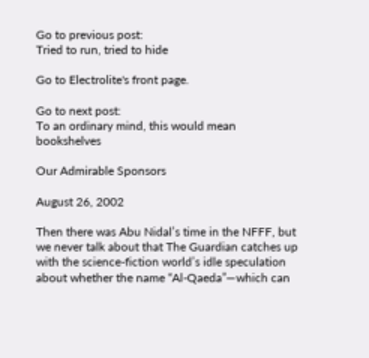Go to previous post:
Tried to run, tried to hide

Go to Electrolite's front page.

Go to next post:
To an ordinary mind, this would mean bookshelves

Our Admirable Sponsors

August 26, 2002

Then there was Abu Nidal’s time in the NFFF, but we never talk about that The Guardian catches up with the science-fiction world’s idle speculation about whether the name “Al-Qaeda”—which can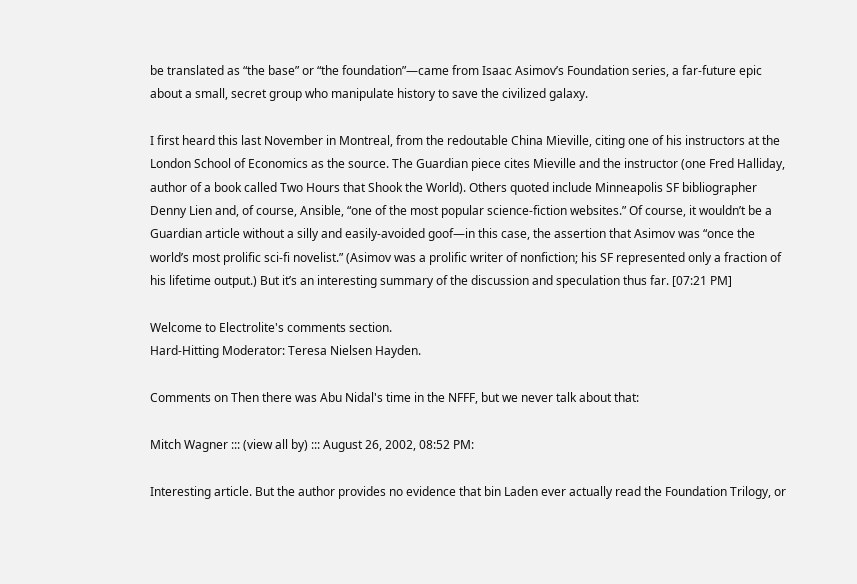be translated as “the base” or “the foundation”—came from Isaac Asimov’s Foundation series, a far-future epic about a small, secret group who manipulate history to save the civilized galaxy.

I first heard this last November in Montreal, from the redoutable China Mieville, citing one of his instructors at the London School of Economics as the source. The Guardian piece cites Mieville and the instructor (one Fred Halliday, author of a book called Two Hours that Shook the World). Others quoted include Minneapolis SF bibliographer Denny Lien and, of course, Ansible, “one of the most popular science-fiction websites.” Of course, it wouldn’t be a Guardian article without a silly and easily-avoided goof—in this case, the assertion that Asimov was “once the world’s most prolific sci-fi novelist.” (Asimov was a prolific writer of nonfiction; his SF represented only a fraction of his lifetime output.) But it’s an interesting summary of the discussion and speculation thus far. [07:21 PM]

Welcome to Electrolite's comments section.
Hard-Hitting Moderator: Teresa Nielsen Hayden.

Comments on Then there was Abu Nidal's time in the NFFF, but we never talk about that:

Mitch Wagner ::: (view all by) ::: August 26, 2002, 08:52 PM:

Interesting article. But the author provides no evidence that bin Laden ever actually read the Foundation Trilogy, or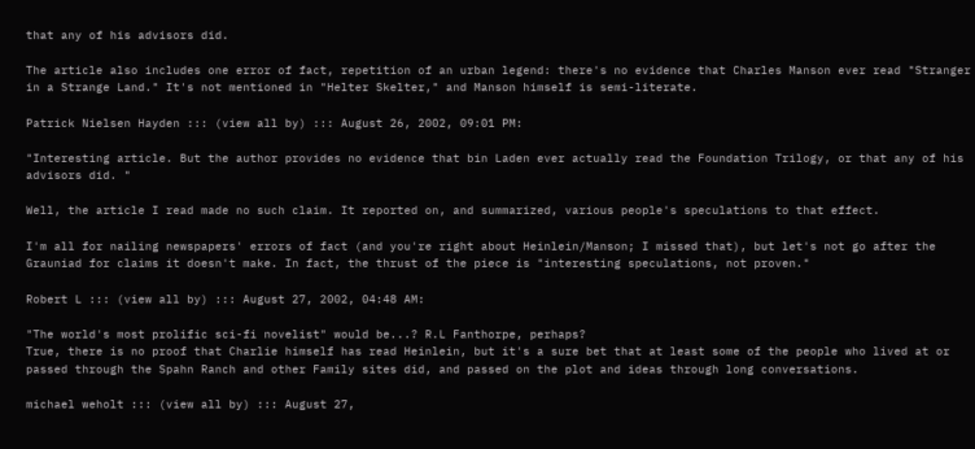that any of his advisors did.

The article also includes one error of fact, repetition of an urban legend: there's no evidence that Charles Manson ever read "Stranger in a Strange Land." It's not mentioned in "Helter Skelter," and Manson himself is semi-literate.

Patrick Nielsen Hayden ::: (view all by) ::: August 26, 2002, 09:01 PM:

"Interesting article. But the author provides no evidence that bin Laden ever actually read the Foundation Trilogy, or that any of his advisors did. "

Well, the article I read made no such claim. It reported on, and summarized, various people's speculations to that effect.

I'm all for nailing newspapers' errors of fact (and you're right about Heinlein/Manson; I missed that), but let's not go after the Grauniad for claims it doesn't make. In fact, the thrust of the piece is "interesting speculations, not proven."

Robert L ::: (view all by) ::: August 27, 2002, 04:48 AM:

"The world's most prolific sci-fi novelist" would be...? R.L Fanthorpe, perhaps?
True, there is no proof that Charlie himself has read Heinlein, but it's a sure bet that at least some of the people who lived at or passed through the Spahn Ranch and other Family sites did, and passed on the plot and ideas through long conversations.

michael weholt ::: (view all by) ::: August 27,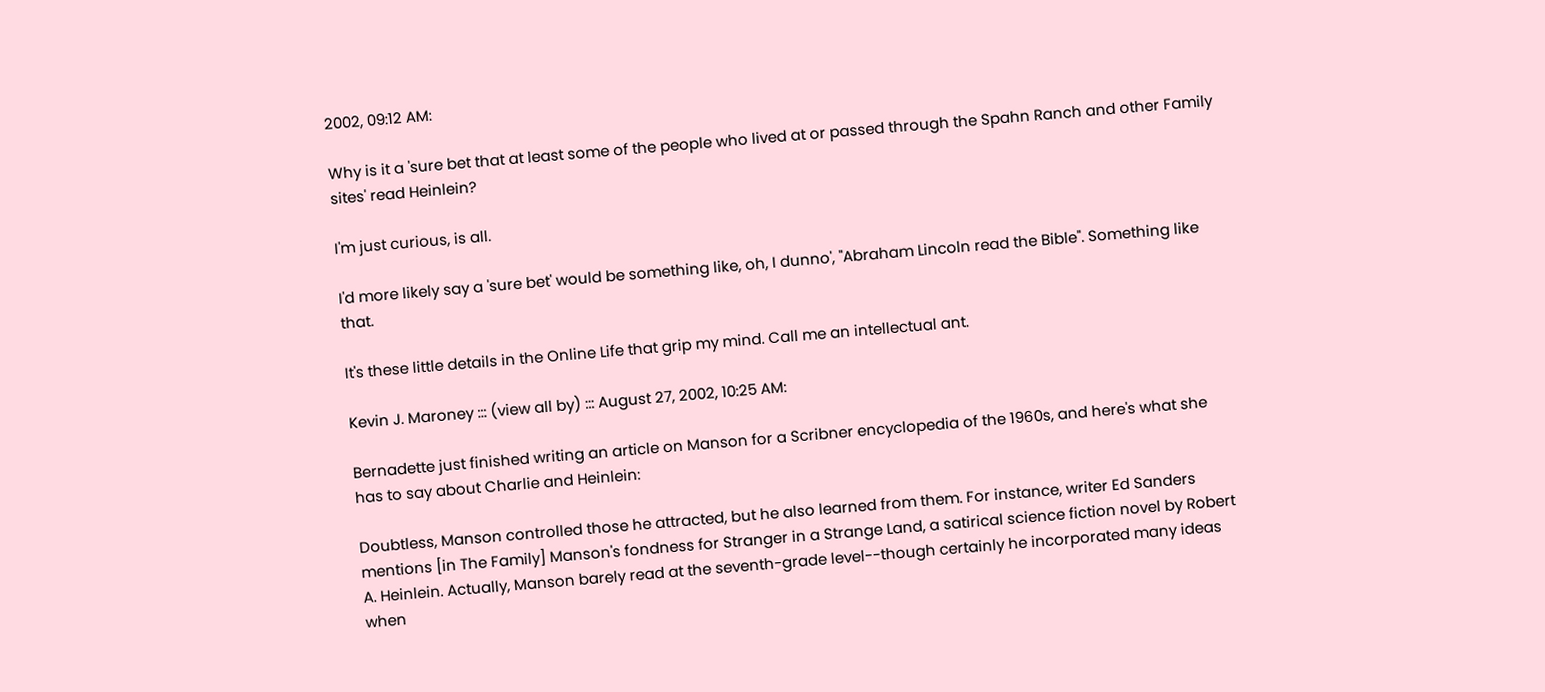2002, 09:12 AM:

Why is it a 'sure bet that at least some of the people who lived at or passed through the Spahn Ranch and other Family sites' read Heinlein?

I'm just curious, is all.

I'd more likely say a 'sure bet' would be something like, oh, I dunno', "Abraham Lincoln read the Bible". Something like that.

It's these little details in the Online Life that grip my mind. Call me an intellectual ant.

Kevin J. Maroney ::: (view all by) ::: August 27, 2002, 10:25 AM:

Bernadette just finished writing an article on Manson for a Scribner encyclopedia of the 1960s, and here's what she has to say about Charlie and Heinlein:

Doubtless, Manson controlled those he attracted, but he also learned from them. For instance, writer Ed Sanders mentions [in The Family] Manson's fondness for Stranger in a Strange Land, a satirical science fiction novel by Robert A. Heinlein. Actually, Manson barely read at the seventh-grade level--though certainly he incorporated many ideas when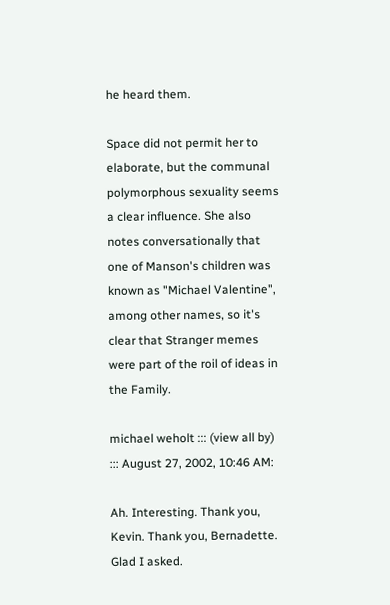he heard them.

Space did not permit her to elaborate, but the communal polymorphous sexuality seems a clear influence. She also notes conversationally that one of Manson's children was known as "Michael Valentine", among other names, so it's clear that Stranger memes were part of the roil of ideas in the Family.

michael weholt ::: (view all by) ::: August 27, 2002, 10:46 AM:

Ah. Interesting. Thank you, Kevin. Thank you, Bernadette. Glad I asked.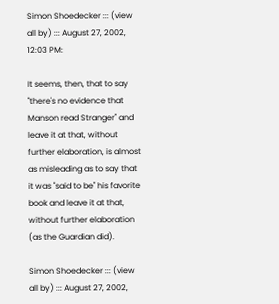Simon Shoedecker ::: (view all by) ::: August 27, 2002, 12:03 PM:

It seems, then, that to say "there's no evidence that Manson read Stranger" and leave it at that, without further elaboration, is almost as misleading as to say that it was "said to be" his favorite book and leave it at that, without further elaboration (as the Guardian did).

Simon Shoedecker ::: (view all by) ::: August 27, 2002,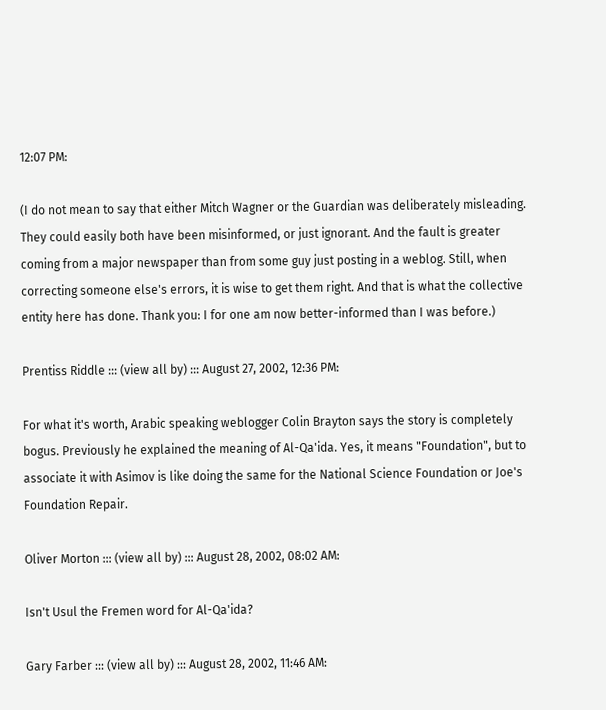12:07 PM:

(I do not mean to say that either Mitch Wagner or the Guardian was deliberately misleading. They could easily both have been misinformed, or just ignorant. And the fault is greater coming from a major newspaper than from some guy just posting in a weblog. Still, when correcting someone else's errors, it is wise to get them right. And that is what the collective entity here has done. Thank you: I for one am now better-informed than I was before.)

Prentiss Riddle ::: (view all by) ::: August 27, 2002, 12:36 PM:

For what it's worth, Arabic speaking weblogger Colin Brayton says the story is completely bogus. Previously he explained the meaning of Al-Qa'ida. Yes, it means "Foundation", but to associate it with Asimov is like doing the same for the National Science Foundation or Joe's Foundation Repair.

Oliver Morton ::: (view all by) ::: August 28, 2002, 08:02 AM:

Isn't Usul the Fremen word for Al-Qa'ida?

Gary Farber ::: (view all by) ::: August 28, 2002, 11:46 AM: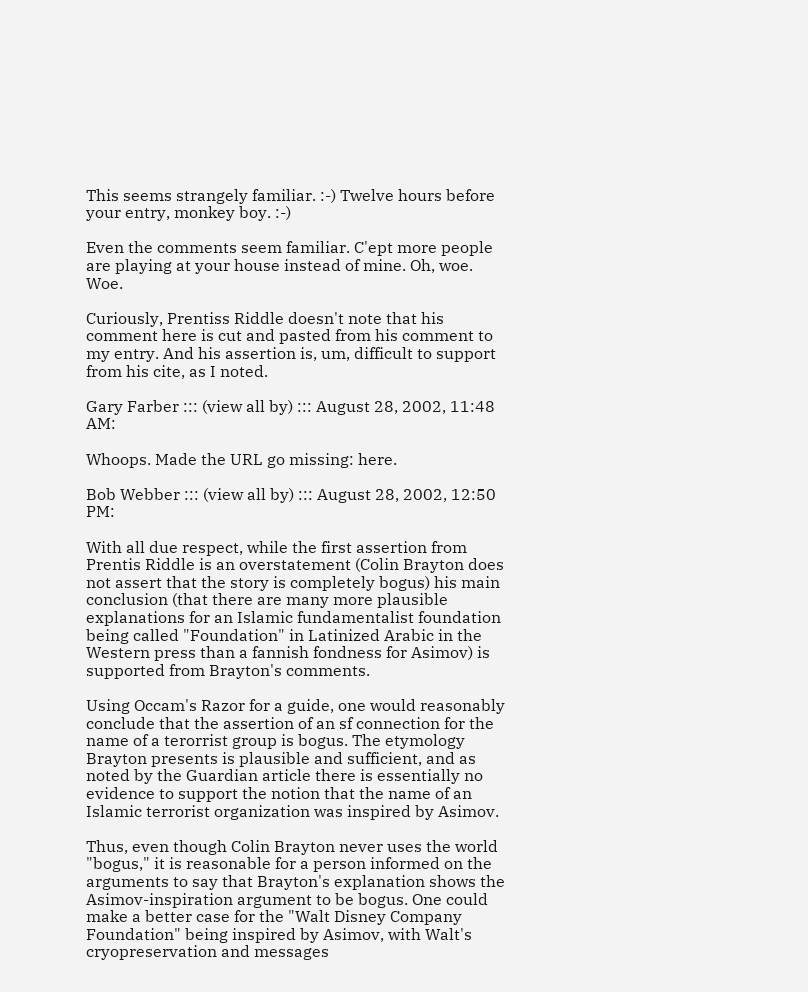This seems strangely familiar. :-) Twelve hours before your entry, monkey boy. :-)

Even the comments seem familiar. C'ept more people are playing at your house instead of mine. Oh, woe. Woe.

Curiously, Prentiss Riddle doesn't note that his comment here is cut and pasted from his comment to my entry. And his assertion is, um, difficult to support from his cite, as I noted.

Gary Farber ::: (view all by) ::: August 28, 2002, 11:48 AM:

Whoops. Made the URL go missing: here.

Bob Webber ::: (view all by) ::: August 28, 2002, 12:50 PM:

With all due respect, while the first assertion from Prentis Riddle is an overstatement (Colin Brayton does not assert that the story is completely bogus) his main conclusion (that there are many more plausible explanations for an Islamic fundamentalist foundation being called "Foundation" in Latinized Arabic in the Western press than a fannish fondness for Asimov) is supported from Brayton's comments.

Using Occam's Razor for a guide, one would reasonably conclude that the assertion of an sf connection for the name of a terorrist group is bogus. The etymology Brayton presents is plausible and sufficient, and as noted by the Guardian article there is essentially no evidence to support the notion that the name of an Islamic terrorist organization was inspired by Asimov.

Thus, even though Colin Brayton never uses the world "bogus," it is reasonable for a person informed on the arguments to say that Brayton's explanation shows the Asimov-inspiration argument to be bogus. One could make a better case for the "Walt Disney Company Foundation" being inspired by Asimov, with Walt's cryopreservation and messages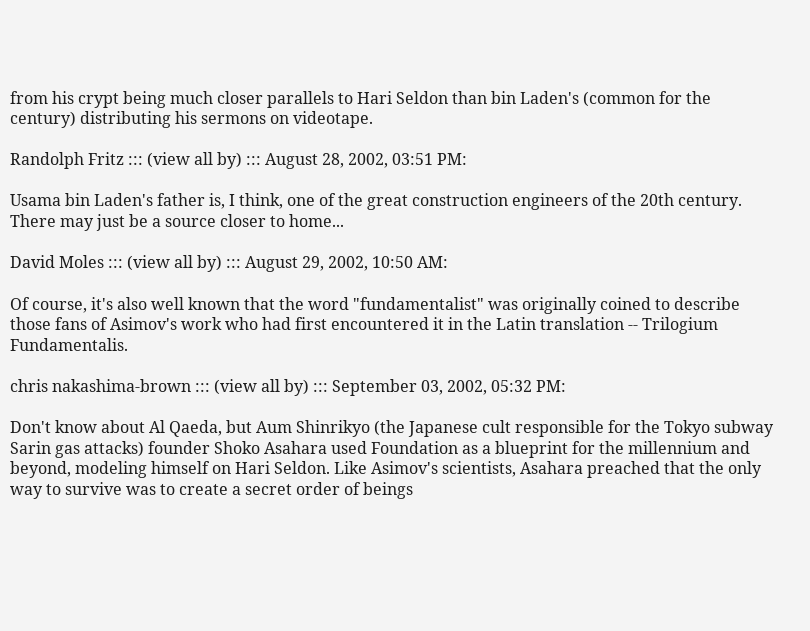from his crypt being much closer parallels to Hari Seldon than bin Laden's (common for the century) distributing his sermons on videotape.

Randolph Fritz ::: (view all by) ::: August 28, 2002, 03:51 PM:

Usama bin Laden's father is, I think, one of the great construction engineers of the 20th century. There may just be a source closer to home...

David Moles ::: (view all by) ::: August 29, 2002, 10:50 AM:

Of course, it's also well known that the word "fundamentalist" was originally coined to describe those fans of Asimov's work who had first encountered it in the Latin translation -- Trilogium Fundamentalis.

chris nakashima-brown ::: (view all by) ::: September 03, 2002, 05:32 PM:

Don't know about Al Qaeda, but Aum Shinrikyo (the Japanese cult responsible for the Tokyo subway Sarin gas attacks) founder Shoko Asahara used Foundation as a blueprint for the millennium and beyond, modeling himself on Hari Seldon. Like Asimov's scientists, Asahara preached that the only way to survive was to create a secret order of beings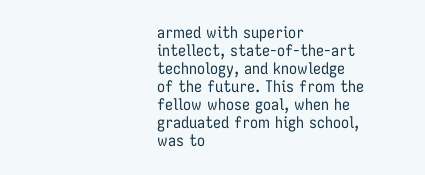armed with superior intellect, state-of-the-art technology, and knowledge of the future. This from the fellow whose goal, when he graduated from high school, was to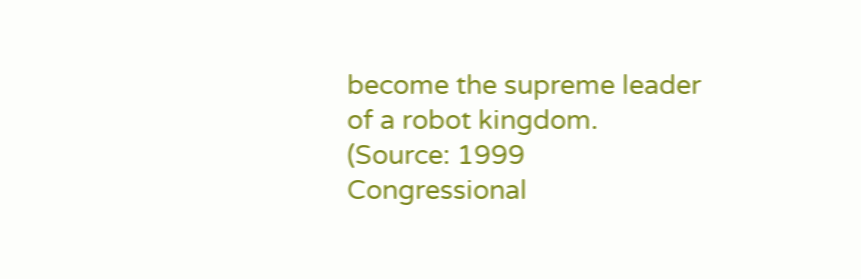become the supreme leader of a robot kingdom. (Source: 1999 Congressional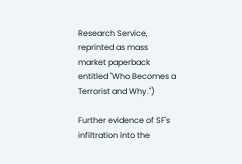Research Service, reprinted as mass market paperback entitled "Who Becomes a Terrorist and Why.")

Further evidence of SF's infiltration into the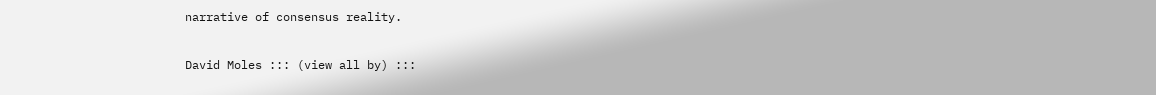narrative of consensus reality.

David Moles ::: (view all by) :::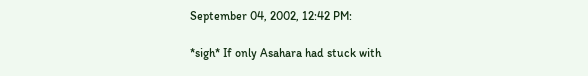September 04, 2002, 12:42 PM:

*sigh* If only Asahara had stuck with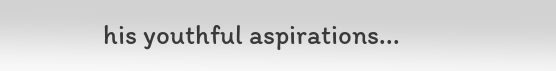his youthful aspirations...